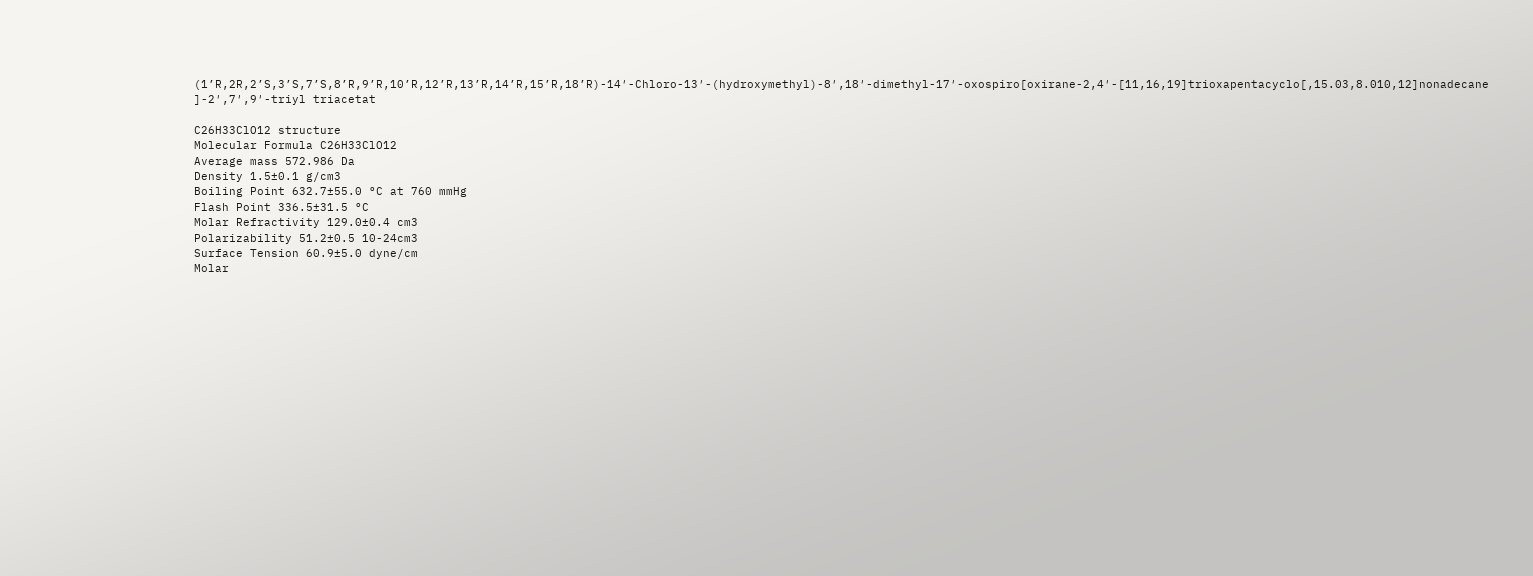(1’R,2R,2’S,3’S,7’S,8’R,9’R,10’R,12’R,13’R,14’R,15’R,18’R)-14′-Chloro-13′-(hydroxymethyl)-8′,18′-dimethyl-17′-oxospiro[oxirane-2,4′-[11,16,19]trioxapentacyclo[,15.03,8.010,12]nonadecane ]-2′,7′,9′-triyl triacetat

C26H33ClO12 structure
Molecular Formula C26H33ClO12
Average mass 572.986 Da
Density 1.5±0.1 g/cm3
Boiling Point 632.7±55.0 °C at 760 mmHg
Flash Point 336.5±31.5 °C
Molar Refractivity 129.0±0.4 cm3
Polarizability 51.2±0.5 10-24cm3
Surface Tension 60.9±5.0 dyne/cm
Molar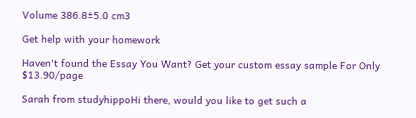Volume 386.8±5.0 cm3

Get help with your homework

Haven't found the Essay You Want? Get your custom essay sample For Only $13.90/page

Sarah from studyhippoHi there, would you like to get such a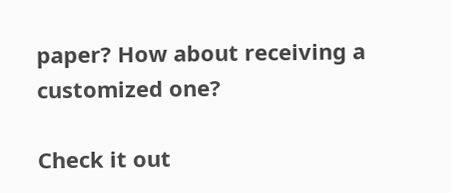paper? How about receiving a customized one?

Check it out